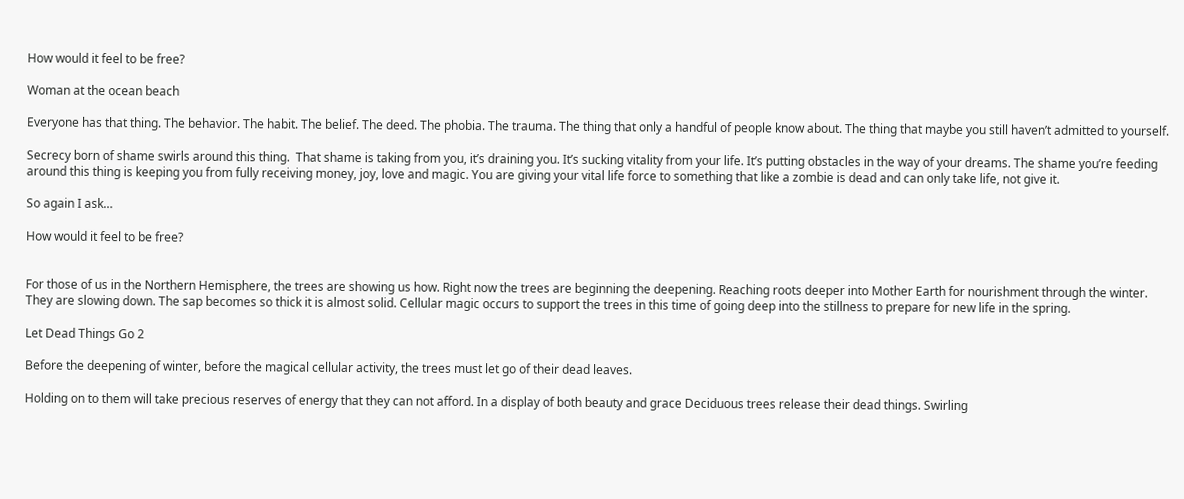How would it feel to be free?

Woman at the ocean beach

Everyone has that thing. The behavior. The habit. The belief. The deed. The phobia. The trauma. The thing that only a handful of people know about. The thing that maybe you still haven’t admitted to yourself.

Secrecy born of shame swirls around this thing.  That shame is taking from you, it’s draining you. It’s sucking vitality from your life. It’s putting obstacles in the way of your dreams. The shame you’re feeding around this thing is keeping you from fully receiving money, joy, love and magic. You are giving your vital life force to something that like a zombie is dead and can only take life, not give it.

So again I ask…

How would it feel to be free?


For those of us in the Northern Hemisphere, the trees are showing us how. Right now the trees are beginning the deepening. Reaching roots deeper into Mother Earth for nourishment through the winter. They are slowing down. The sap becomes so thick it is almost solid. Cellular magic occurs to support the trees in this time of going deep into the stillness to prepare for new life in the spring.

Let Dead Things Go 2

Before the deepening of winter, before the magical cellular activity, the trees must let go of their dead leaves.

Holding on to them will take precious reserves of energy that they can not afford. In a display of both beauty and grace Deciduous trees release their dead things. Swirling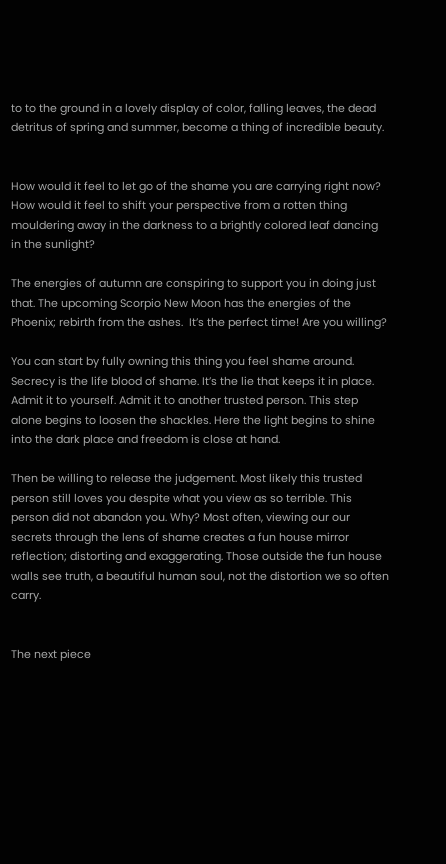to to the ground in a lovely display of color, falling leaves, the dead detritus of spring and summer, become a thing of incredible beauty.


How would it feel to let go of the shame you are carrying right now? How would it feel to shift your perspective from a rotten thing mouldering away in the darkness to a brightly colored leaf dancing in the sunlight?

The energies of autumn are conspiring to support you in doing just that. The upcoming Scorpio New Moon has the energies of the Phoenix; rebirth from the ashes.  It’s the perfect time! Are you willing?

You can start by fully owning this thing you feel shame around. Secrecy is the life blood of shame. It’s the lie that keeps it in place. Admit it to yourself. Admit it to another trusted person. This step alone begins to loosen the shackles. Here the light begins to shine into the dark place and freedom is close at hand.

Then be willing to release the judgement. Most likely this trusted person still loves you despite what you view as so terrible. This person did not abandon you. Why? Most often, viewing our our secrets through the lens of shame creates a fun house mirror reflection; distorting and exaggerating. Those outside the fun house walls see truth, a beautiful human soul, not the distortion we so often carry.


The next piece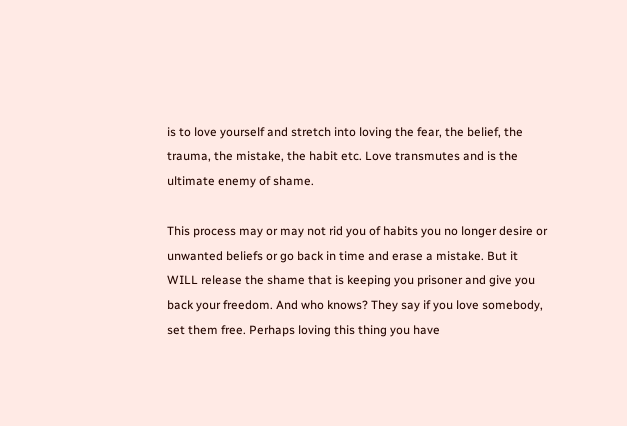is to love yourself and stretch into loving the fear, the belief, the trauma, the mistake, the habit etc. Love transmutes and is the ultimate enemy of shame.

This process may or may not rid you of habits you no longer desire or unwanted beliefs or go back in time and erase a mistake. But it WILL release the shame that is keeping you prisoner and give you back your freedom. And who knows? They say if you love somebody, set them free. Perhaps loving this thing you have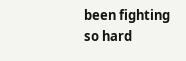been fighting so hard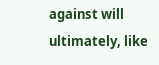against will ultimately, like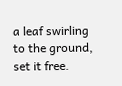a leaf swirling to the ground, set it free.